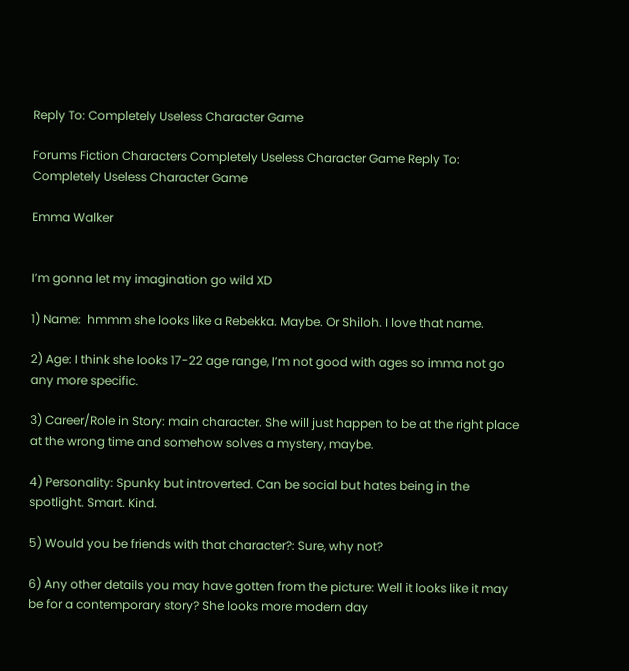Reply To: Completely Useless Character Game

Forums Fiction Characters Completely Useless Character Game Reply To: Completely Useless Character Game

Emma Walker


I’m gonna let my imagination go wild XD

1) Name:  hmmm she looks like a Rebekka. Maybe. Or Shiloh. I love that name.

2) Age: I think she looks 17-22 age range, I’m not good with ages so imma not go any more specific.

3) Career/Role in Story: main character. She will just happen to be at the right place at the wrong time and somehow solves a mystery, maybe.

4) Personality: Spunky but introverted. Can be social but hates being in the spotlight. Smart. Kind.

5) Would you be friends with that character?: Sure, why not?

6) Any other details you may have gotten from the picture: Well it looks like it may be for a contemporary story? She looks more modern day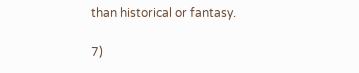than historical or fantasy.

7)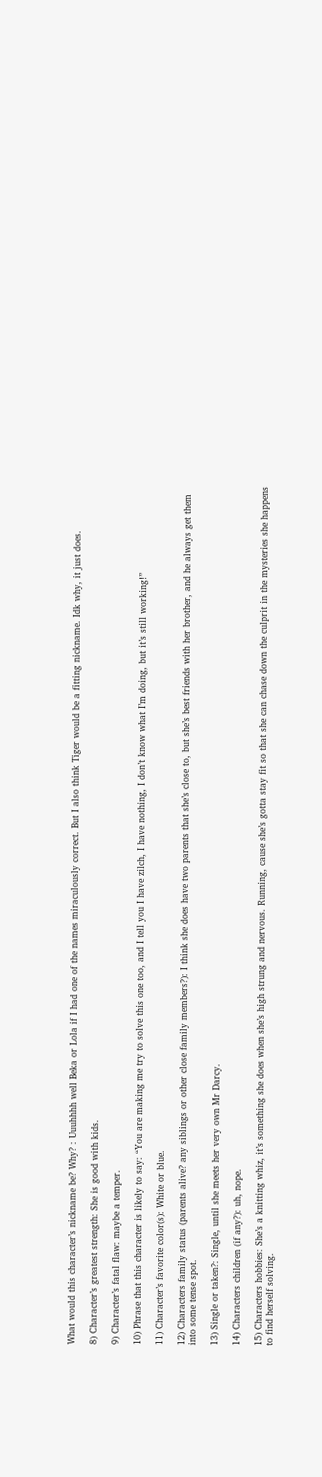What would this character’s nickname be? Why? : Uuuhhhh well Beka or Lola if I had one of the names miraculously correct. But I also think Tiger would be a fitting nickname. Idk why, it just does.

8) Character’s greatest strength: She is good with kids.

9) Character’s fatal flaw: maybe a temper.

10) Phrase that this character is likely to say: “You are making me try to solve this one too, and I tell you I have zilch, I have nothing, I don’t know what I’m doing, but it’s still working!”

11) Character’s favorite color(s): White or blue.

12) Characters family status (parents alive? any siblings or other close family members?): I think she does have two parents that she’s close to, but she’s best friends with her brother, and he always get them into some tense spot.

13) Single or taken?: Single, until she meets her very own Mr Darcy.

14) Characters children (if any?): uh, nope.

15) Characters hobbies: She’s a knitting whiz, it’s something she does when she’s high strung and nervous. Running, cause she’s gotta stay fit so that she can chase down the culprit in the mysteries she happens to find herself solving.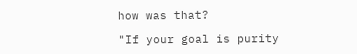how was that?

"If your goal is purity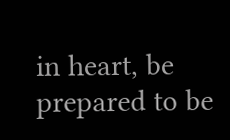in heart, be prepared to be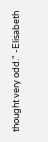thought very odd." -Elisabeth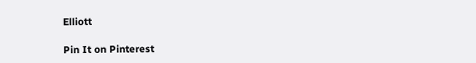Elliott

Pin It on Pinterest